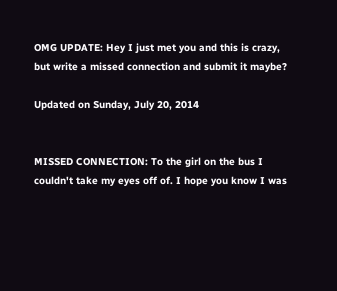OMG UPDATE: Hey I just met you and this is crazy, but write a missed connection and submit it maybe?

Updated on Sunday, July 20, 2014


MISSED CONNECTION: To the girl on the bus I couldn't take my eyes off of. I hope you know I was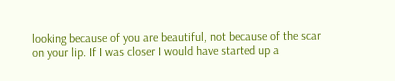looking because of you are beautiful, not because of the scar on your lip. If I was closer I would have started up a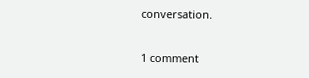conversation.

1 comment